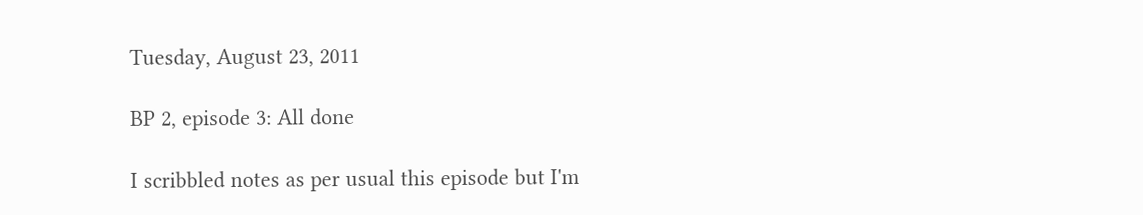Tuesday, August 23, 2011

BP 2, episode 3: All done

I scribbled notes as per usual this episode but I'm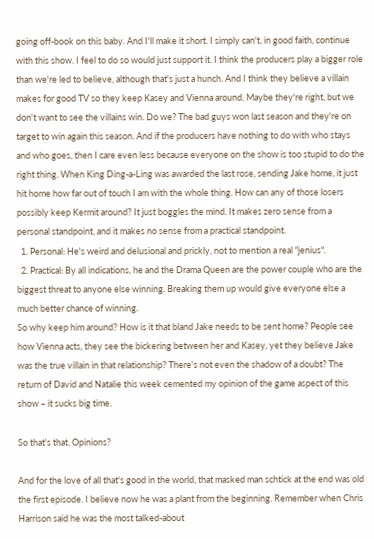going off-book on this baby. And I'll make it short. I simply can't, in good faith, continue with this show. I feel to do so would just support it. I think the producers play a bigger role than we're led to believe, although that's just a hunch. And I think they believe a villain makes for good TV so they keep Kasey and Vienna around. Maybe they're right, but we don't want to see the villains win. Do we? The bad guys won last season and they're on target to win again this season. And if the producers have nothing to do with who stays and who goes, then I care even less because everyone on the show is too stupid to do the right thing. When King Ding-a-Ling was awarded the last rose, sending Jake home, it just hit home how far out of touch I am with the whole thing. How can any of those losers possibly keep Kermit around? It just boggles the mind. It makes zero sense from a personal standpoint, and it makes no sense from a practical standpoint.
  1. Personal: He's weird and delusional and prickly, not to mention a real "jenius".
  2. Practical: By all indications, he and the Drama Queen are the power couple who are the biggest threat to anyone else winning. Breaking them up would give everyone else a much better chance of winning.
So why keep him around? How is it that bland Jake needs to be sent home? People see how Vienna acts, they see the bickering between her and Kasey, yet they believe Jake was the true villain in that relationship? There's not even the shadow of a doubt? The return of David and Natalie this week cemented my opinion of the game aspect of this show – it sucks big time.

So that's that. Opinions?

And for the love of all that's good in the world, that masked man schtick at the end was old the first episode. I believe now he was a plant from the beginning. Remember when Chris Harrison said he was the most talked-about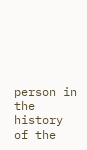person in the history of the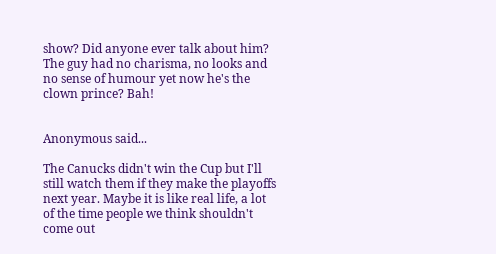show? Did anyone ever talk about him? The guy had no charisma, no looks and no sense of humour yet now he's the clown prince? Bah!


Anonymous said...

The Canucks didn't win the Cup but I'll still watch them if they make the playoffs next year. Maybe it is like real life, a lot of the time people we think shouldn't come out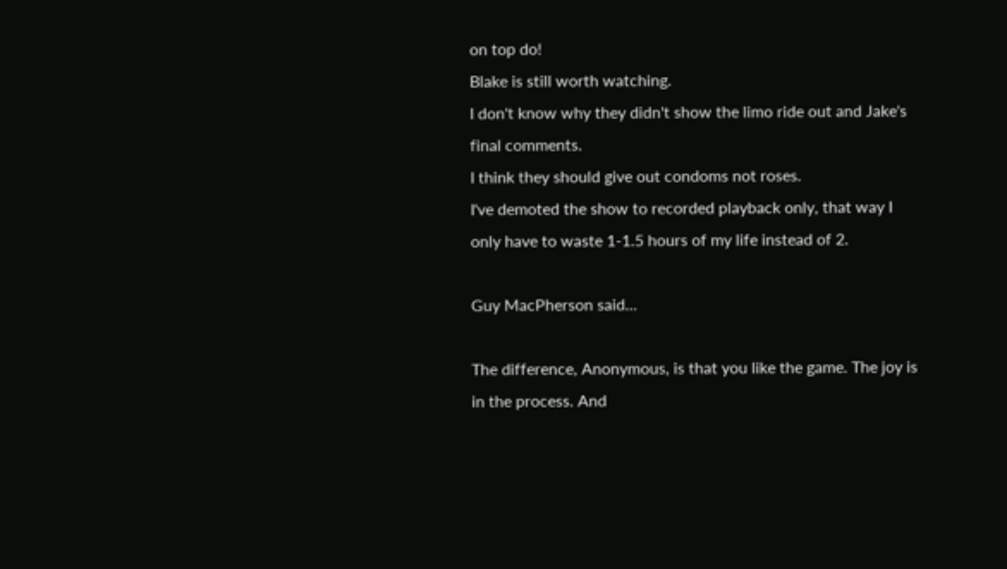on top do!
Blake is still worth watching.
I don't know why they didn't show the limo ride out and Jake's final comments.
I think they should give out condoms not roses.
I've demoted the show to recorded playback only, that way I only have to waste 1-1.5 hours of my life instead of 2.

Guy MacPherson said...

The difference, Anonymous, is that you like the game. The joy is in the process. And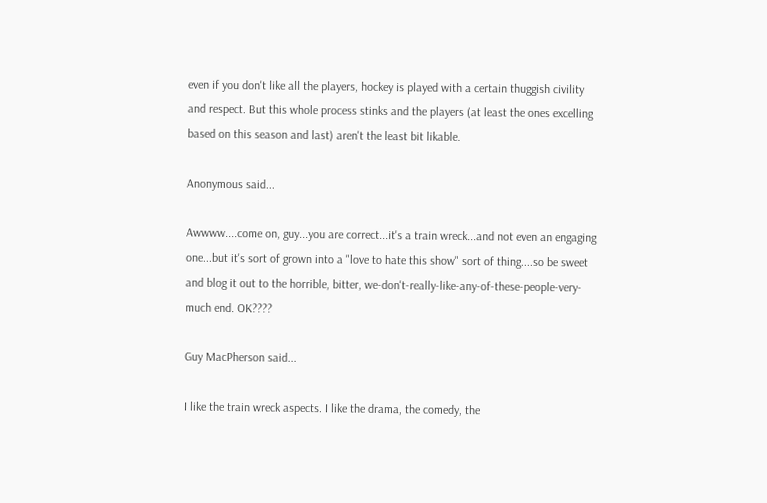even if you don't like all the players, hockey is played with a certain thuggish civility and respect. But this whole process stinks and the players (at least the ones excelling based on this season and last) aren't the least bit likable.

Anonymous said...

Awwww....come on, guy...you are correct...it's a train wreck...and not even an engaging one...but it's sort of grown into a "love to hate this show" sort of thing....so be sweet and blog it out to the horrible, bitter, we-don't-really-like-any-of-these-people-very-much end. OK????

Guy MacPherson said...

I like the train wreck aspects. I like the drama, the comedy, the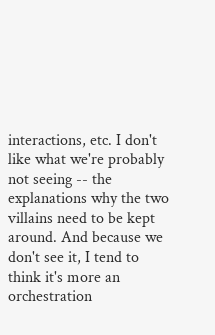interactions, etc. I don't like what we're probably not seeing -- the explanations why the two villains need to be kept around. And because we don't see it, I tend to think it's more an orchestration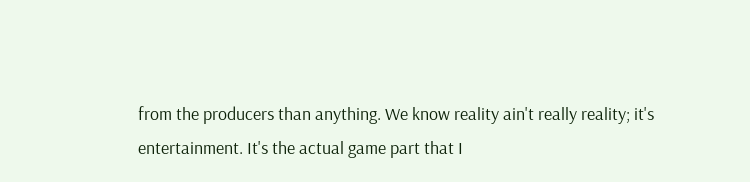from the producers than anything. We know reality ain't really reality; it's entertainment. It's the actual game part that I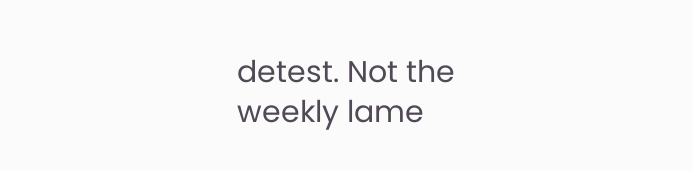detest. Not the weekly lame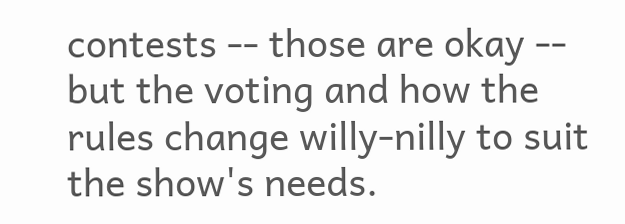contests -- those are okay -- but the voting and how the rules change willy-nilly to suit the show's needs.